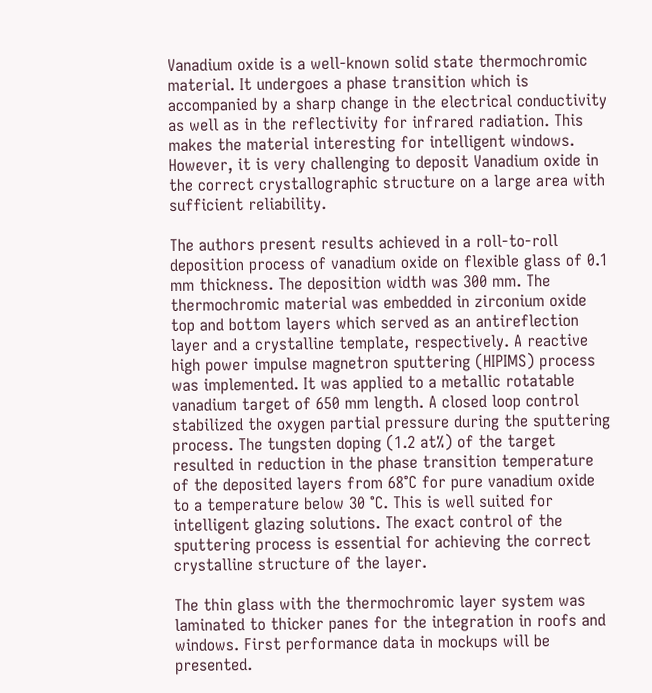Vanadium oxide is a well-known solid state thermochromic material. It undergoes a phase transition which is accompanied by a sharp change in the electrical conductivity as well as in the reflectivity for infrared radiation. This makes the material interesting for intelligent windows. However, it is very challenging to deposit Vanadium oxide in the correct crystallographic structure on a large area with sufficient reliability.

The authors present results achieved in a roll-to-roll deposition process of vanadium oxide on flexible glass of 0.1 mm thickness. The deposition width was 300 mm. The thermochromic material was embedded in zirconium oxide top and bottom layers which served as an antireflection layer and a crystalline template, respectively. A reactive high power impulse magnetron sputtering (HIPIMS) process was implemented. It was applied to a metallic rotatable vanadium target of 650 mm length. A closed loop control stabilized the oxygen partial pressure during the sputtering process. The tungsten doping (1.2 at%) of the target resulted in reduction in the phase transition temperature of the deposited layers from 68°C for pure vanadium oxide to a temperature below 30 °C. This is well suited for intelligent glazing solutions. The exact control of the sputtering process is essential for achieving the correct crystalline structure of the layer.

The thin glass with the thermochromic layer system was laminated to thicker panes for the integration in roofs and windows. First performance data in mockups will be presented.